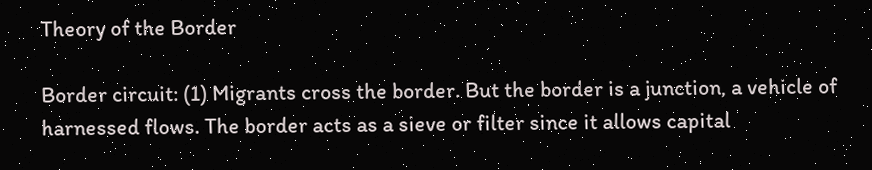Theory of the Border

Border circuit: (1) Migrants cross the border. But the border is a junction, a vehicle of harnessed flows. The border acts as a sieve or filter since it allows capital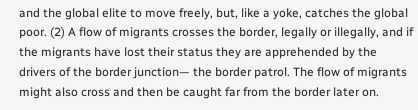and the global elite to move freely, but, like a yoke, catches the global poor. (2) A flow of migrants crosses the border, legally or illegally, and if the migrants have lost their status they are apprehended by the drivers of the border junction— the border patrol. The flow of migrants might also cross and then be caught far from the border later on.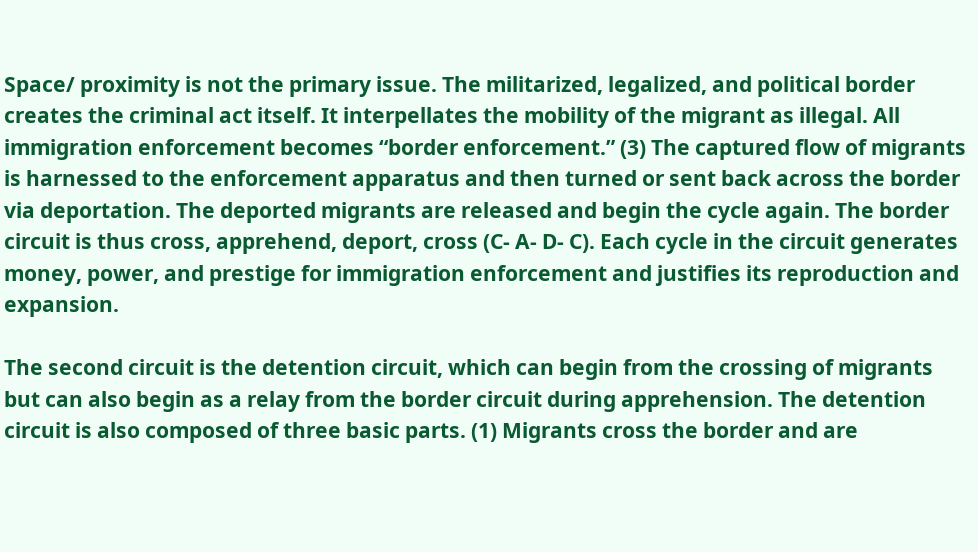Space/ proximity is not the primary issue. The militarized, legalized, and political border creates the criminal act itself. It interpellates the mobility of the migrant as illegal. All immigration enforcement becomes “border enforcement.” (3) The captured flow of migrants is harnessed to the enforcement apparatus and then turned or sent back across the border via deportation. The deported migrants are released and begin the cycle again. The border circuit is thus cross, apprehend, deport, cross (C- A- D- C). Each cycle in the circuit generates money, power, and prestige for immigration enforcement and justifies its reproduction and expansion.

The second circuit is the detention circuit, which can begin from the crossing of migrants but can also begin as a relay from the border circuit during apprehension. The detention circuit is also composed of three basic parts. (1) Migrants cross the border and are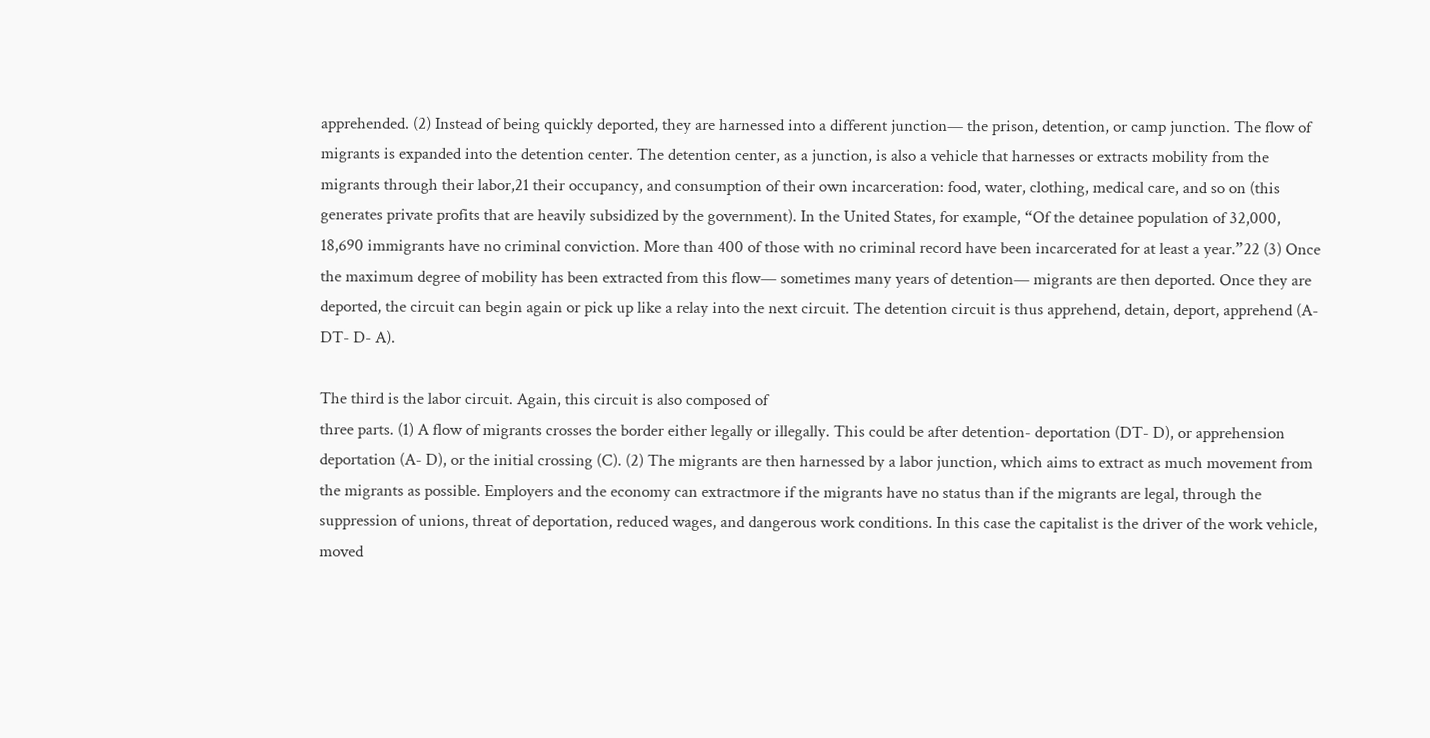apprehended. (2) Instead of being quickly deported, they are harnessed into a different junction— the prison, detention, or camp junction. The flow of migrants is expanded into the detention center. The detention center, as a junction, is also a vehicle that harnesses or extracts mobility from the migrants through their labor,21 their occupancy, and consumption of their own incarceration: food, water, clothing, medical care, and so on (this generates private profits that are heavily subsidized by the government). In the United States, for example, “Of the detainee population of 32,000, 18,690 immigrants have no criminal conviction. More than 400 of those with no criminal record have been incarcerated for at least a year.”22 (3) Once the maximum degree of mobility has been extracted from this flow— sometimes many years of detention— migrants are then deported. Once they are deported, the circuit can begin again or pick up like a relay into the next circuit. The detention circuit is thus apprehend, detain, deport, apprehend (A- DT- D- A).

The third is the labor circuit. Again, this circuit is also composed of
three parts. (1) A flow of migrants crosses the border either legally or illegally. This could be after detention- deportation (DT- D), or apprehension deportation (A- D), or the initial crossing (C). (2) The migrants are then harnessed by a labor junction, which aims to extract as much movement from the migrants as possible. Employers and the economy can extractmore if the migrants have no status than if the migrants are legal, through the suppression of unions, threat of deportation, reduced wages, and dangerous work conditions. In this case the capitalist is the driver of the work vehicle, moved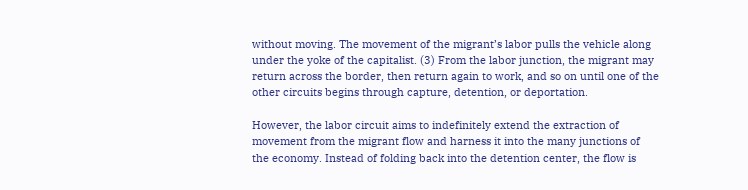without moving. The movement of the migrant’s labor pulls the vehicle along under the yoke of the capitalist. (3) From the labor junction, the migrant may return across the border, then return again to work, and so on until one of the other circuits begins through capture, detention, or deportation.

However, the labor circuit aims to indefinitely extend the extraction of
movement from the migrant flow and harness it into the many junctions of
the economy. Instead of folding back into the detention center, the flow is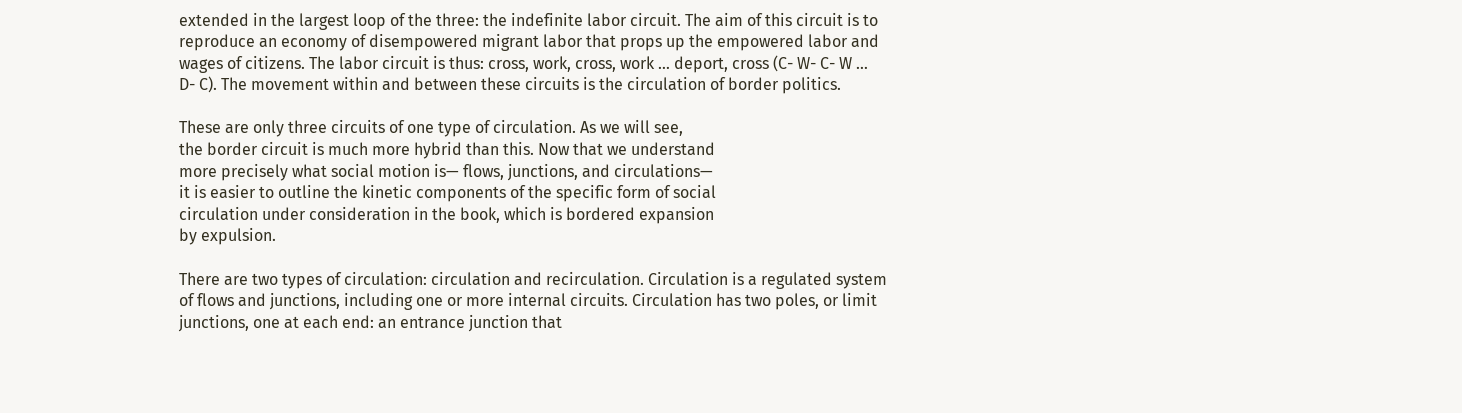extended in the largest loop of the three: the indefinite labor circuit. The aim of this circuit is to reproduce an economy of disempowered migrant labor that props up the empowered labor and wages of citizens. The labor circuit is thus: cross, work, cross, work … deport, cross (C- W- C- W … D- C). The movement within and between these circuits is the circulation of border politics.

These are only three circuits of one type of circulation. As we will see,
the border circuit is much more hybrid than this. Now that we understand
more precisely what social motion is— flows, junctions, and circulations—
it is easier to outline the kinetic components of the specific form of social
circulation under consideration in the book, which is bordered expansion
by expulsion.

There are two types of circulation: circulation and recirculation. Circulation is a regulated system of flows and junctions, including one or more internal circuits. Circulation has two poles, or limit junctions, one at each end: an entrance junction that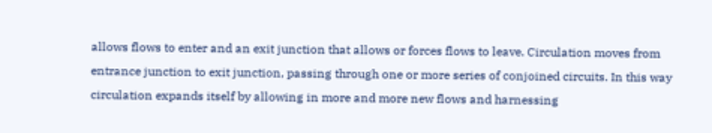allows flows to enter and an exit junction that allows or forces flows to leave. Circulation moves from entrance junction to exit junction, passing through one or more series of conjoined circuits. In this way circulation expands itself by allowing in more and more new flows and harnessing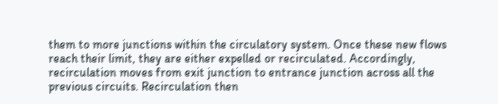them to more junctions within the circulatory system. Once these new flows reach their limit, they are either expelled or recirculated. Accordingly, recirculation moves from exit junction to entrance junction across all the previous circuits. Recirculation then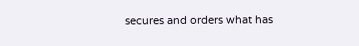secures and orders what has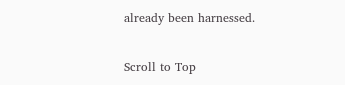already been harnessed.

Scroll to Top